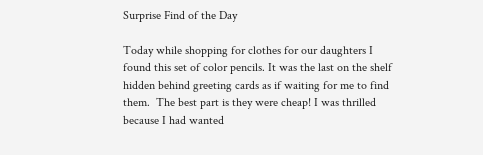Surprise Find of the Day

Today while shopping for clothes for our daughters I found this set of color pencils. It was the last on the shelf hidden behind greeting cards as if waiting for me to find them.  The best part is they were cheap! I was thrilled because I had wanted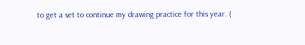to get a set to continue my drawing practice for this year. (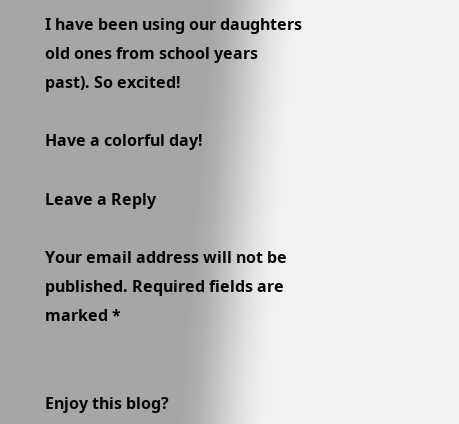I have been using our daughters old ones from school years past). So excited!

Have a colorful day!

Leave a Reply

Your email address will not be published. Required fields are marked *


Enjoy this blog?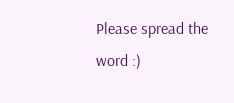Please spread the word :)